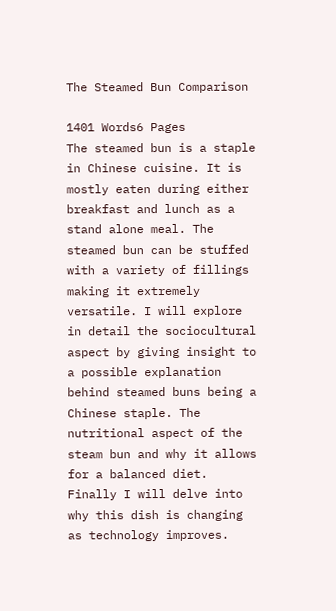The Steamed Bun Comparison

1401 Words6 Pages
The steamed bun is a staple in Chinese cuisine. It is mostly eaten during either breakfast and lunch as a stand alone meal. The steamed bun can be stuffed with a variety of fillings making it extremely versatile. I will explore in detail the sociocultural aspect by giving insight to a possible explanation behind steamed buns being a Chinese staple. The nutritional aspect of the steam bun and why it allows for a balanced diet. Finally I will delve into why this dish is changing as technology improves.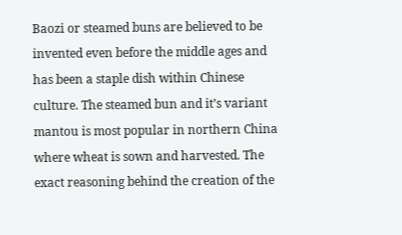Baozi or steamed buns are believed to be invented even before the middle ages and has been a staple dish within Chinese culture. The steamed bun and it’s variant mantou is most popular in northern China where wheat is sown and harvested. The exact reasoning behind the creation of the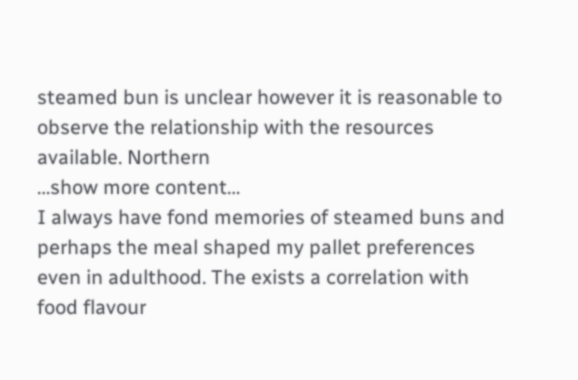steamed bun is unclear however it is reasonable to observe the relationship with the resources available. Northern
…show more content…
I always have fond memories of steamed buns and perhaps the meal shaped my pallet preferences even in adulthood. The exists a correlation with food flavour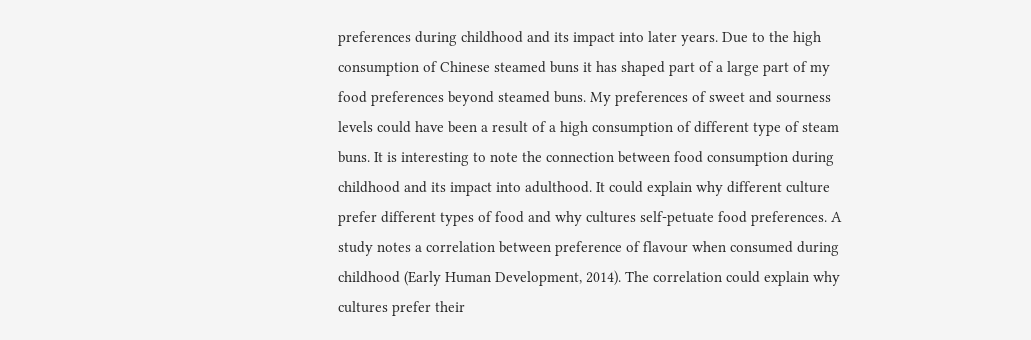preferences during childhood and its impact into later years. Due to the high consumption of Chinese steamed buns it has shaped part of a large part of my food preferences beyond steamed buns. My preferences of sweet and sourness levels could have been a result of a high consumption of different type of steam buns. It is interesting to note the connection between food consumption during childhood and its impact into adulthood. It could explain why different culture prefer different types of food and why cultures self-petuate food preferences. A study notes a correlation between preference of flavour when consumed during childhood (Early Human Development, 2014). The correlation could explain why cultures prefer their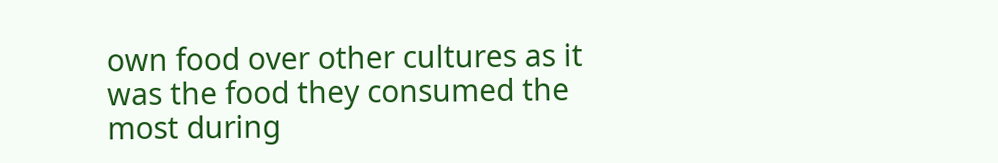own food over other cultures as it was the food they consumed the most during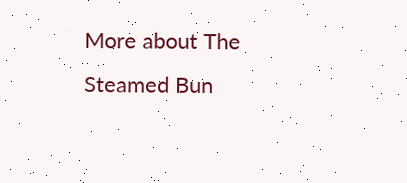More about The Steamed Bun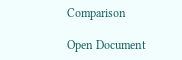Comparison

Open Document